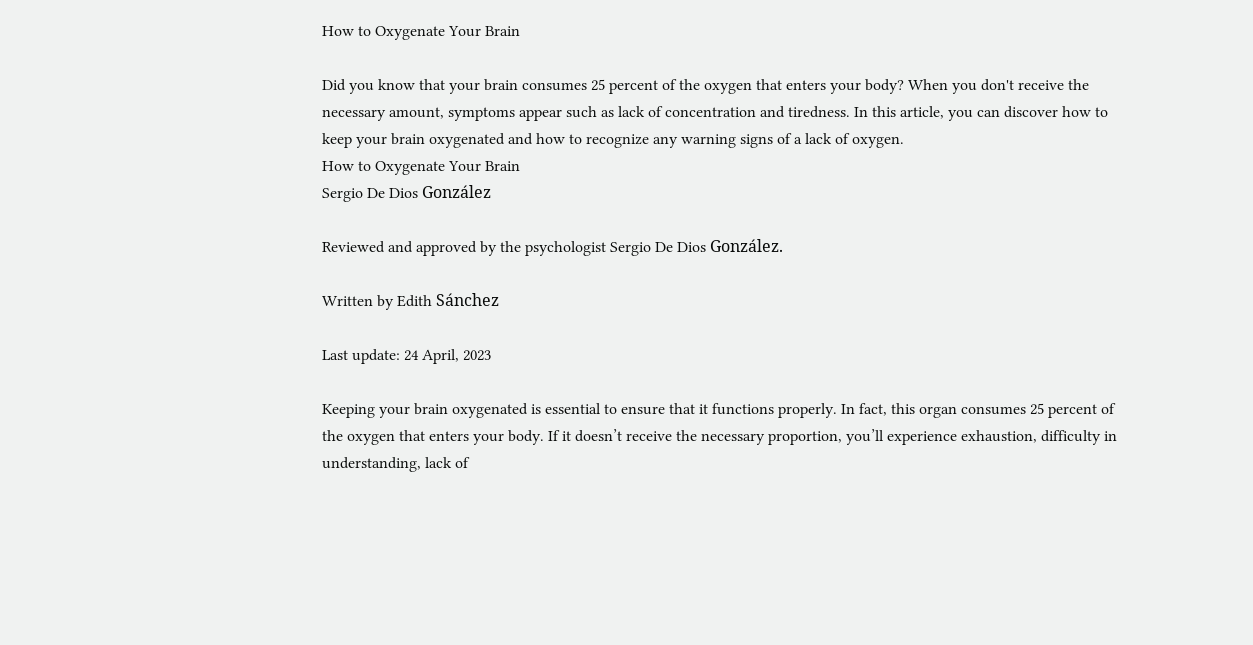How to Oxygenate Your Brain

Did you know that your brain consumes 25 percent of the oxygen that enters your body? When you don't receive the necessary amount, symptoms appear such as lack of concentration and tiredness. In this article, you can discover how to keep your brain oxygenated and how to recognize any warning signs of a lack of oxygen.
How to Oxygenate Your Brain
Sergio De Dios González

Reviewed and approved by the psychologist Sergio De Dios González.

Written by Edith Sánchez

Last update: 24 April, 2023

Keeping your brain oxygenated is essential to ensure that it functions properly. In fact, this organ consumes 25 percent of the oxygen that enters your body. If it doesn’t receive the necessary proportion, you’ll experience exhaustion, difficulty in understanding, lack of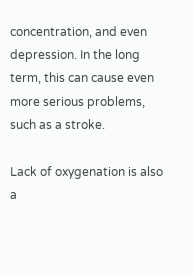concentration, and even depression. In the long term, this can cause even more serious problems, such as a stroke.

Lack of oxygenation is also a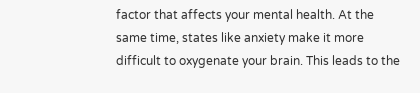factor that affects your mental health. At the same time, states like anxiety make it more difficult to oxygenate your brain. This leads to the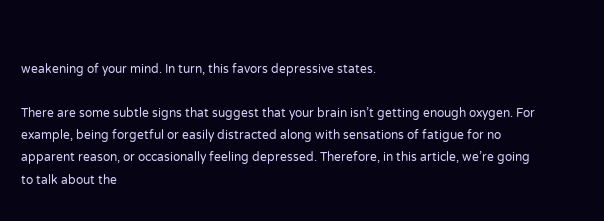weakening of your mind. In turn, this favors depressive states.

There are some subtle signs that suggest that your brain isn’t getting enough oxygen. For example, being forgetful or easily distracted along with sensations of fatigue for no apparent reason, or occasionally feeling depressed. Therefore, in this article, we’re going to talk about the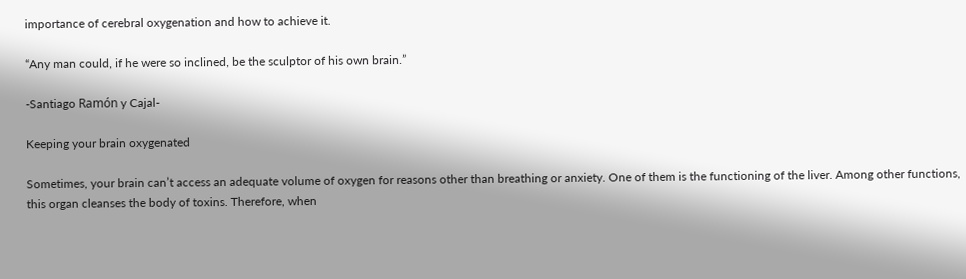importance of cerebral oxygenation and how to achieve it.

“Any man could, if he were so inclined, be the sculptor of his own brain.”

-Santiago Ramón y Cajal-

Keeping your brain oxygenated

Sometimes, your brain can’t access an adequate volume of oxygen for reasons other than breathing or anxiety. One of them is the functioning of the liver. Among other functions, this organ cleanses the body of toxins. Therefore, when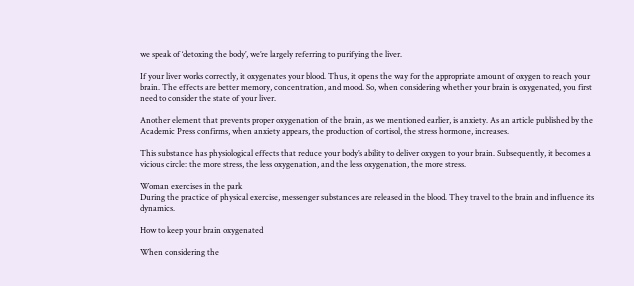we speak of ‘detoxing the body’, we’re largely referring to purifying the liver.

If your liver works correctly, it oxygenates your blood. Thus, it opens the way for the appropriate amount of oxygen to reach your brain. The effects are better memory, concentration, and mood. So, when considering whether your brain is oxygenated, you first need to consider the state of your liver.

Another element that prevents proper oxygenation of the brain, as we mentioned earlier, is anxiety. As an article published by the Academic Press confirms, when anxiety appears, the production of cortisol, the stress hormone, increases.

This substance has physiological effects that reduce your body’s ability to deliver oxygen to your brain. Subsequently, it becomes a vicious circle: the more stress, the less oxygenation, and the less oxygenation, the more stress.

Woman exercises in the park
During the practice of physical exercise, messenger substances are released in the blood. They travel to the brain and influence its dynamics.

How to keep your brain oxygenated

When considering the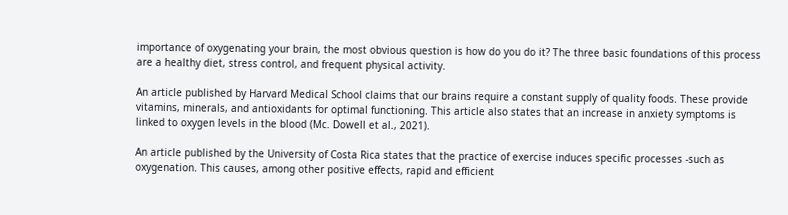importance of oxygenating your brain, the most obvious question is how do you do it? The three basic foundations of this process are a healthy diet, stress control, and frequent physical activity.

An article published by Harvard Medical School claims that our brains require a constant supply of quality foods. These provide vitamins, minerals, and antioxidants for optimal functioning. This article also states that an increase in anxiety symptoms is linked to oxygen levels in the blood (Mc. Dowell et al., 2021).

An article published by the University of Costa Rica states that the practice of exercise induces specific processes -such as oxygenation. This causes, among other positive effects, rapid and efficient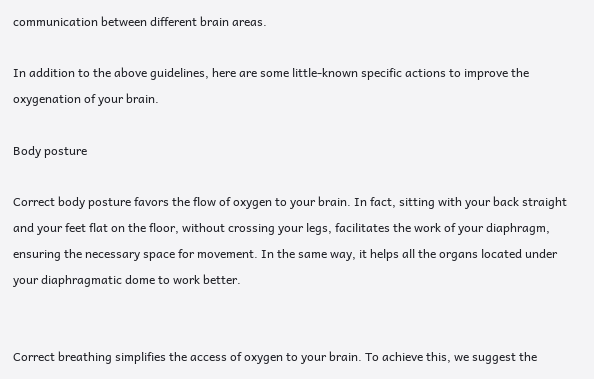communication between different brain areas.

In addition to the above guidelines, here are some little-known specific actions to improve the oxygenation of your brain.

Body posture

Correct body posture favors the flow of oxygen to your brain. In fact, sitting with your back straight and your feet flat on the floor, without crossing your legs, facilitates the work of your diaphragm, ensuring the necessary space for movement. In the same way, it helps all the organs located under your diaphragmatic dome to work better.


Correct breathing simplifies the access of oxygen to your brain. To achieve this, we suggest the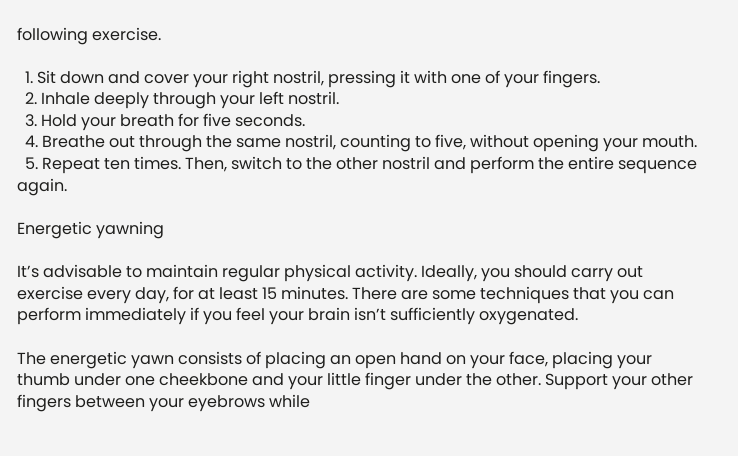following exercise.

  1. Sit down and cover your right nostril, pressing it with one of your fingers.
  2. Inhale deeply through your left nostril.
  3. Hold your breath for five seconds.
  4. Breathe out through the same nostril, counting to five, without opening your mouth.
  5. Repeat ten times. Then, switch to the other nostril and perform the entire sequence again.

Energetic yawning

It’s advisable to maintain regular physical activity. Ideally, you should carry out exercise every day, for at least 15 minutes. There are some techniques that you can perform immediately if you feel your brain isn’t sufficiently oxygenated.

The energetic yawn consists of placing an open hand on your face, placing your thumb under one cheekbone and your little finger under the other. Support your other fingers between your eyebrows while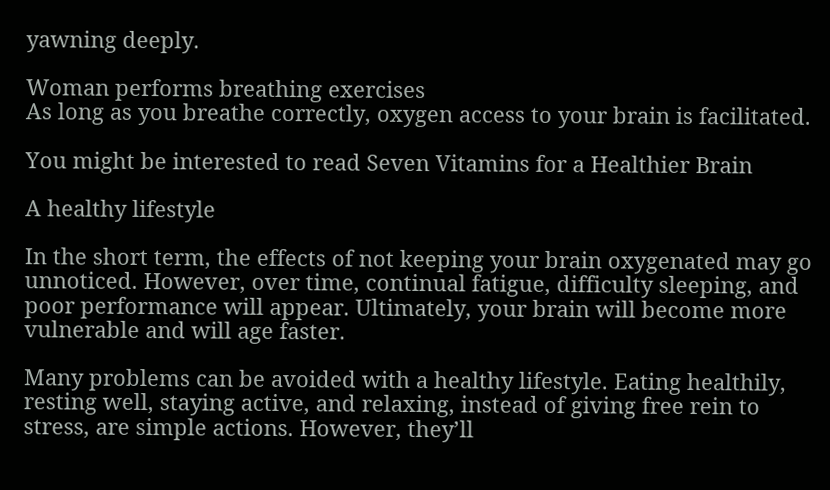yawning deeply.

Woman performs breathing exercises
As long as you breathe correctly, oxygen access to your brain is facilitated.

You might be interested to read Seven Vitamins for a Healthier Brain

A healthy lifestyle

In the short term, the effects of not keeping your brain oxygenated may go unnoticed. However, over time, continual fatigue, difficulty sleeping, and poor performance will appear. Ultimately, your brain will become more vulnerable and will age faster.

Many problems can be avoided with a healthy lifestyle. Eating healthily, resting well, staying active, and relaxing, instead of giving free rein to stress, are simple actions. However, they’ll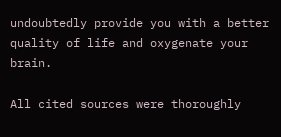undoubtedly provide you with a better quality of life and oxygenate your brain.

All cited sources were thoroughly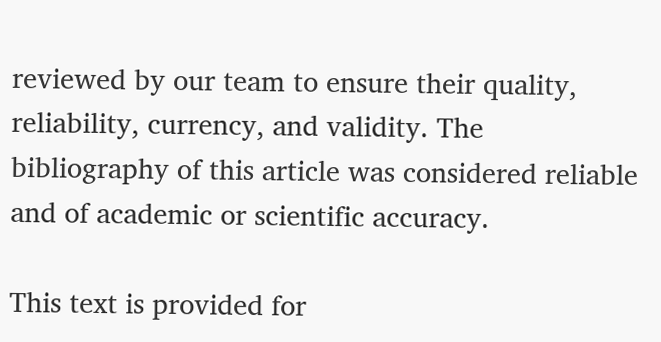reviewed by our team to ensure their quality, reliability, currency, and validity. The bibliography of this article was considered reliable and of academic or scientific accuracy.

This text is provided for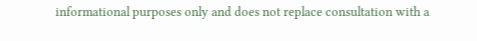informational purposes only and does not replace consultation with a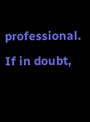professional. If in doubt,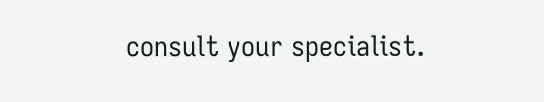consult your specialist.